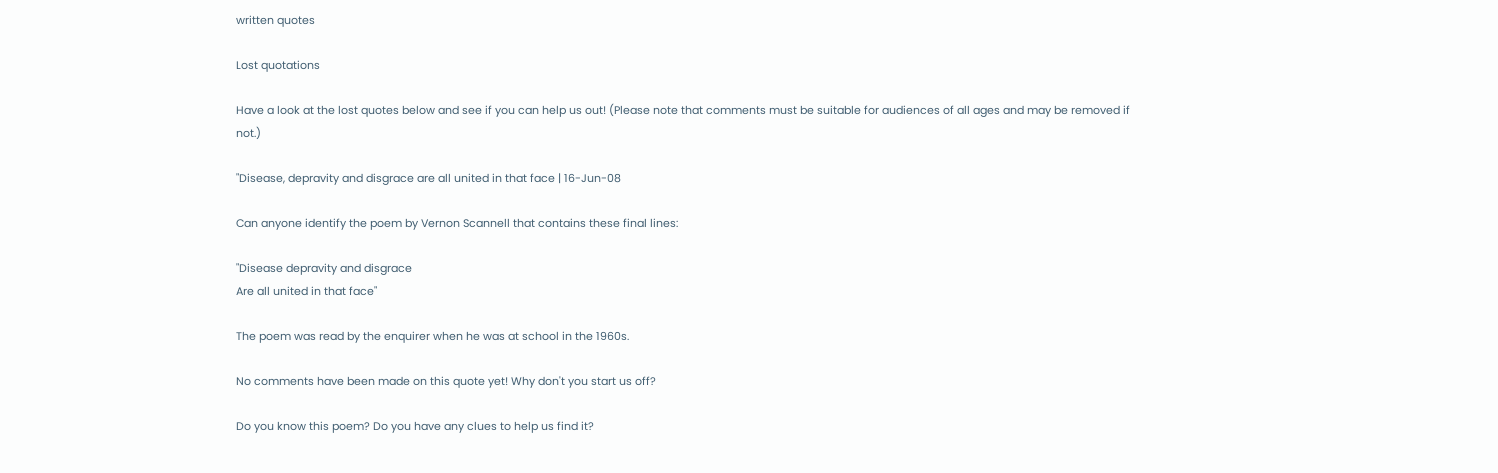written quotes

Lost quotations

Have a look at the lost quotes below and see if you can help us out! (Please note that comments must be suitable for audiences of all ages and may be removed if not.)

"Disease, depravity and disgrace are all united in that face | 16-Jun-08

Can anyone identify the poem by Vernon Scannell that contains these final lines:

"Disease depravity and disgrace
Are all united in that face"

The poem was read by the enquirer when he was at school in the 1960s.

No comments have been made on this quote yet! Why don't you start us off?

Do you know this poem? Do you have any clues to help us find it?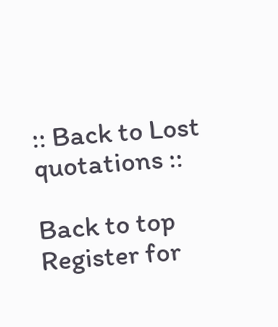:: Back to Lost quotations ::

Back to top Register for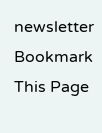newsletter
Bookmark This Page